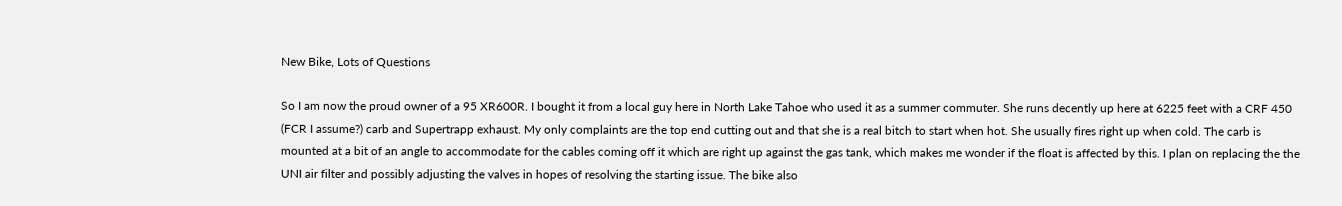New Bike, Lots of Questions

So I am now the proud owner of a 95 XR600R. I bought it from a local guy here in North Lake Tahoe who used it as a summer commuter. She runs decently up here at 6225 feet with a CRF 450 (FCR I assume?) carb and Supertrapp exhaust. My only complaints are the top end cutting out and that she is a real bitch to start when hot. She usually fires right up when cold. The carb is mounted at a bit of an angle to accommodate for the cables coming off it which are right up against the gas tank, which makes me wonder if the float is affected by this. I plan on replacing the the UNI air filter and possibly adjusting the valves in hopes of resolving the starting issue. The bike also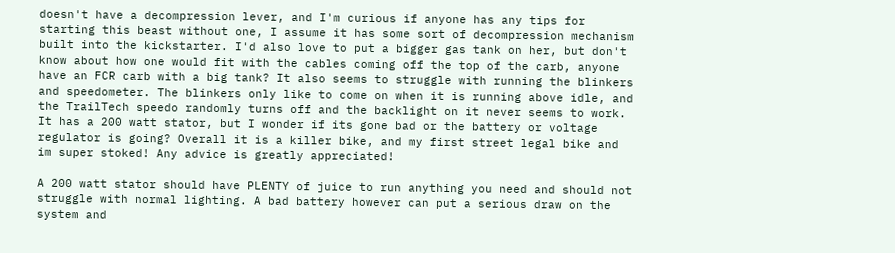doesn't have a decompression lever, and I'm curious if anyone has any tips for starting this beast without one, I assume it has some sort of decompression mechanism built into the kickstarter. I'd also love to put a bigger gas tank on her, but don't know about how one would fit with the cables coming off the top of the carb, anyone have an FCR carb with a big tank? It also seems to struggle with running the blinkers and speedometer. The blinkers only like to come on when it is running above idle, and the TrailTech speedo randomly turns off and the backlight on it never seems to work. It has a 200 watt stator, but I wonder if its gone bad or the battery or voltage regulator is going? Overall it is a killer bike, and my first street legal bike and im super stoked! Any advice is greatly appreciated!

A 200 watt stator should have PLENTY of juice to run anything you need and should not struggle with normal lighting. A bad battery however can put a serious draw on the system and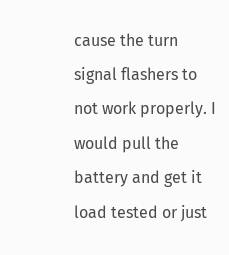cause the turn signal flashers to not work properly. I would pull the battery and get it load tested or just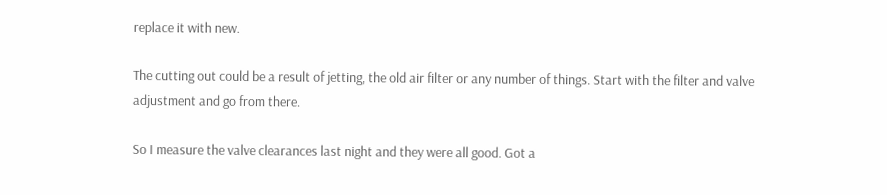replace it with new.

The cutting out could be a result of jetting, the old air filter or any number of things. Start with the filter and valve adjustment and go from there.

So I measure the valve clearances last night and they were all good. Got a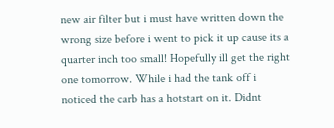new air filter but i must have written down the wrong size before i went to pick it up cause its a quarter inch too small! Hopefully ill get the right one tomorrow. While i had the tank off i noticed the carb has a hotstart on it. Didnt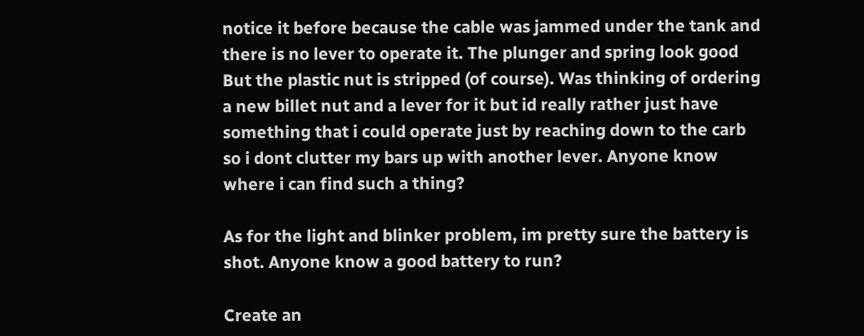notice it before because the cable was jammed under the tank and there is no lever to operate it. The plunger and spring look good But the plastic nut is stripped (of course). Was thinking of ordering a new billet nut and a lever for it but id really rather just have something that i could operate just by reaching down to the carb so i dont clutter my bars up with another lever. Anyone know where i can find such a thing?

As for the light and blinker problem, im pretty sure the battery is shot. Anyone know a good battery to run?

Create an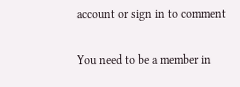account or sign in to comment

You need to be a member in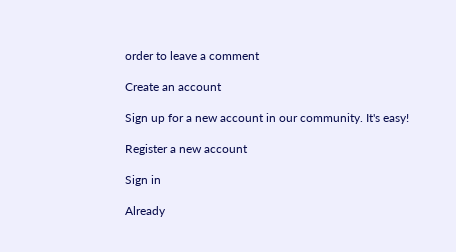order to leave a comment

Create an account

Sign up for a new account in our community. It's easy!

Register a new account

Sign in

Already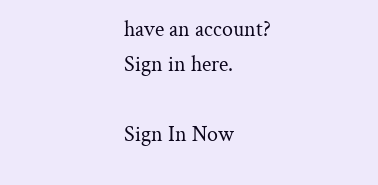have an account? Sign in here.

Sign In Now